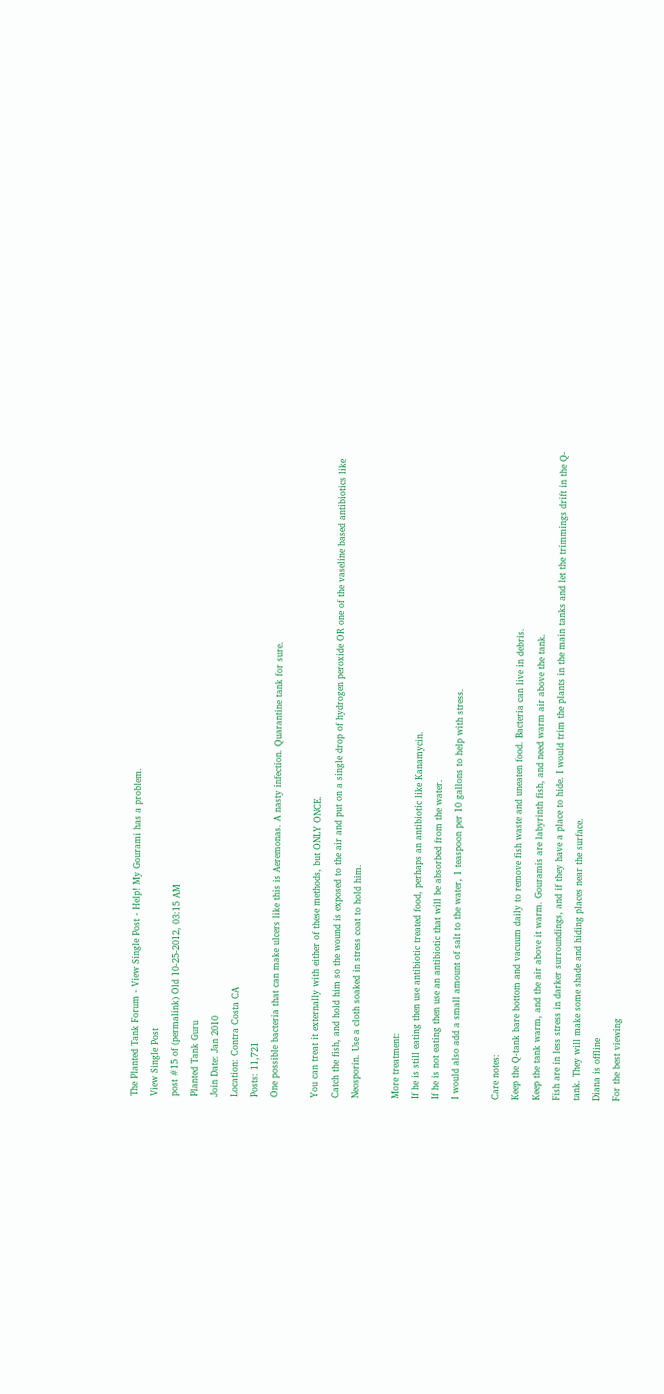The Planted Tank Forum - View Single Post - Help! My Gourami has a problem.
View Single Post
post #15 of (permalink) Old 10-25-2012, 03:15 AM
Planted Tank Guru
Join Date: Jan 2010
Location: Contra Costa CA
Posts: 11,721
One possible bacteria that can make ulcers like this is Aeremonas. A nasty infection. Quarantine tank for sure.

You can treat it externally with either of these methods, but ONLY ONCE.
Catch the fish, and hold him so the wound is exposed to the air and put on a single drop of hydrogen peroxide OR one of the vaseline based antibiotics like Neosporin. Use a cloth soaked in stress coat to hold him.

More treatment:
If he is still eating then use antibiotic treated food, perhaps an antibiotic like Kanamycin.
If he is not eating then use an antibiotic that will be absorbed from the water.
I would also add a small amount of salt to the water, 1 teaspoon per 10 gallons to help with stress.

Care notes:
Keep the Q-tank bare bottom and vacuum daily to remove fish waste and uneaten food. Bacteria can live in debris.
Keep the tank warm, and the air above it warm. Gouramis are labyrinth fish, and need warm air above the tank.
Fish are in less stress in darker surroundings, and if they have a place to hide. I would trim the plants in the main tanks and let the trimmings drift in the Q-tank. They will make some shade and hiding places near the surface.
Diana is offline
For the best viewing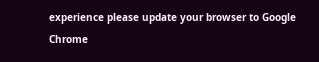experience please update your browser to Google Chrome